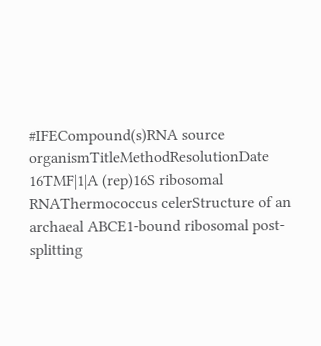#IFECompound(s)RNA source organismTitleMethodResolutionDate
16TMF|1|A (rep)16S ribosomal RNAThermococcus celerStructure of an archaeal ABCE1-bound ribosomal post-splitting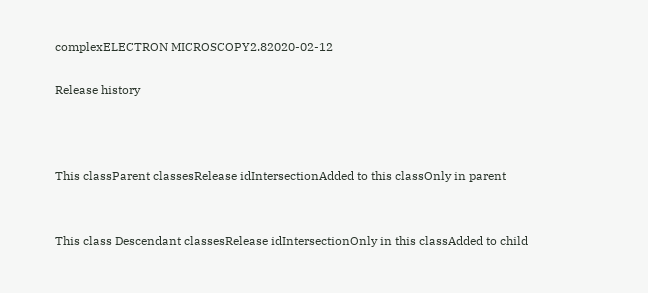complexELECTRON MICROSCOPY2.82020-02-12

Release history



This classParent classesRelease idIntersectionAdded to this classOnly in parent


This class Descendant classesRelease idIntersectionOnly in this classAdded to child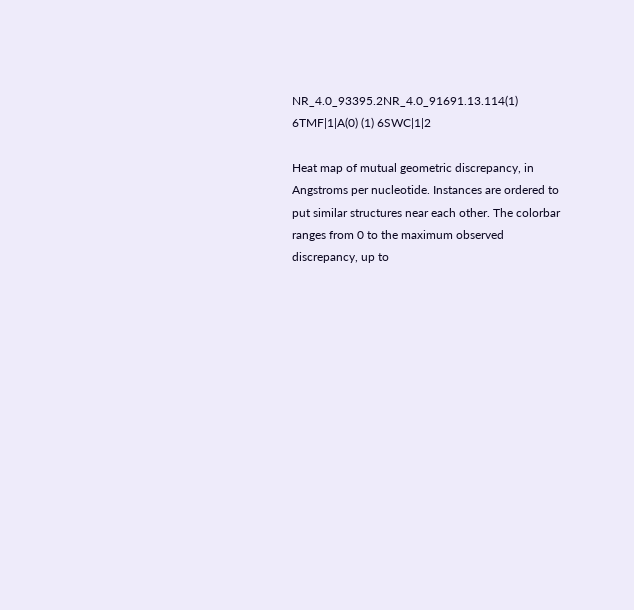NR_4.0_93395.2NR_4.0_91691.13.114(1) 6TMF|1|A(0) (1) 6SWC|1|2

Heat map of mutual geometric discrepancy, in Angstroms per nucleotide. Instances are ordered to put similar structures near each other. The colorbar ranges from 0 to the maximum observed discrepancy, up to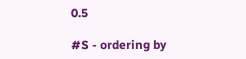0.5

#S - ordering by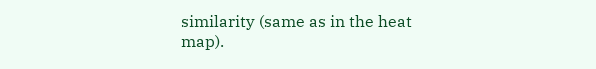similarity (same as in the heat map).